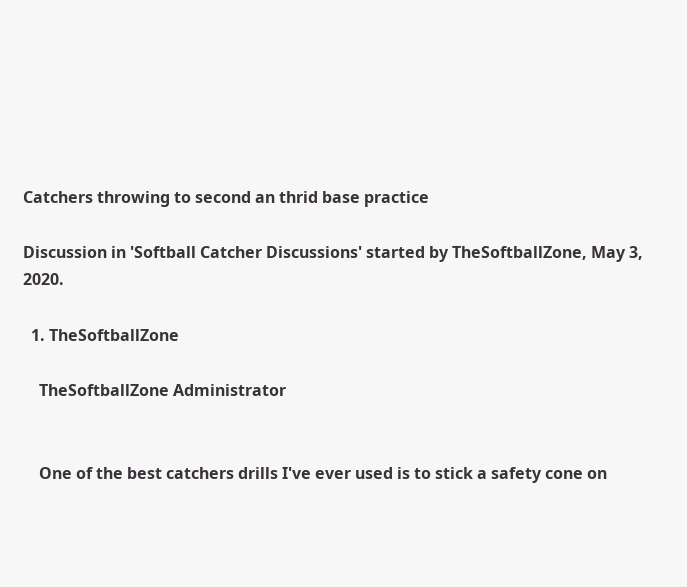Catchers throwing to second an thrid base practice

Discussion in 'Softball Catcher Discussions' started by TheSoftballZone, May 3, 2020.

  1. TheSoftballZone

    TheSoftballZone Administrator


    One of the best catchers drills I've ever used is to stick a safety cone on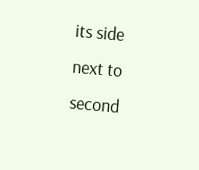its side next to second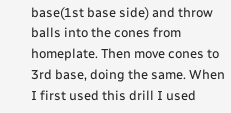base(1st base side) and throw balls into the cones from homeplate. Then move cones to 3rd base, doing the same. When I first used this drill I used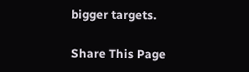bigger targets.

Share This Page